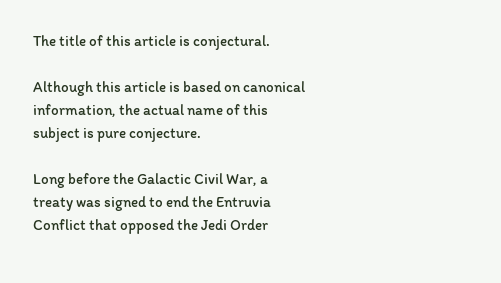The title of this article is conjectural.

Although this article is based on canonical information, the actual name of this subject is pure conjecture.

Long before the Galactic Civil War, a treaty was signed to end the Entruvia Conflict that opposed the Jedi Order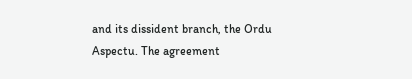and its dissident branch, the Ordu Aspectu. The agreement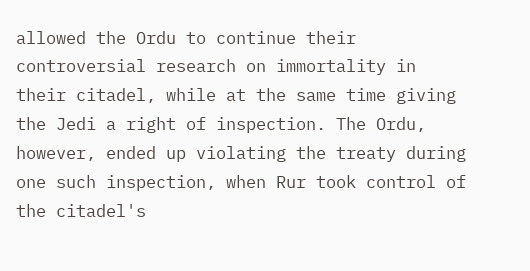allowed the Ordu to continue their controversial research on immortality in their citadel, while at the same time giving the Jedi a right of inspection. The Ordu, however, ended up violating the treaty during one such inspection, when Rur took control of the citadel's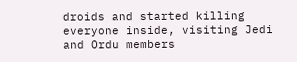droids and started killing everyone inside, visiting Jedi and Ordu members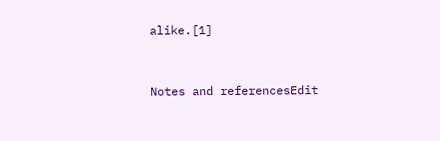alike.[1]


Notes and referencesEdit